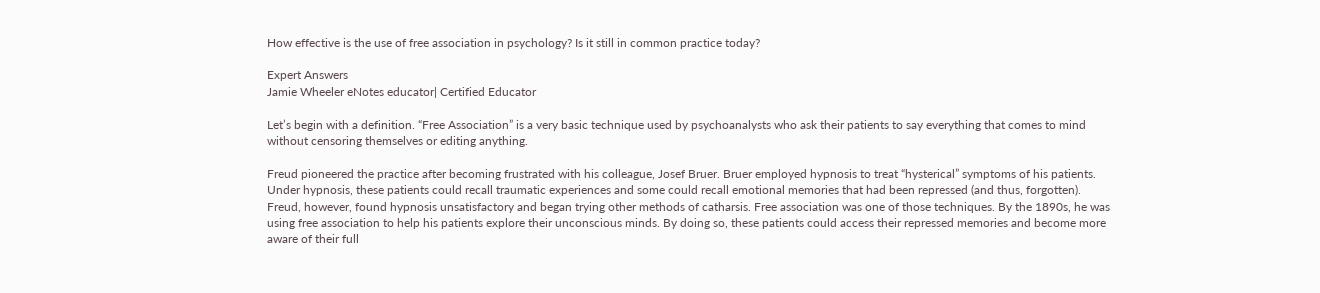How effective is the use of free association in psychology? Is it still in common practice today?

Expert Answers
Jamie Wheeler eNotes educator| Certified Educator

Let’s begin with a definition. “Free Association” is a very basic technique used by psychoanalysts who ask their patients to say everything that comes to mind without censoring themselves or editing anything.

Freud pioneered the practice after becoming frustrated with his colleague, Josef Bruer. Bruer employed hypnosis to treat “hysterical” symptoms of his patients. Under hypnosis, these patients could recall traumatic experiences and some could recall emotional memories that had been repressed (and thus, forgotten). Freud, however, found hypnosis unsatisfactory and began trying other methods of catharsis. Free association was one of those techniques. By the 1890s, he was using free association to help his patients explore their unconscious minds. By doing so, these patients could access their repressed memories and become more aware of their full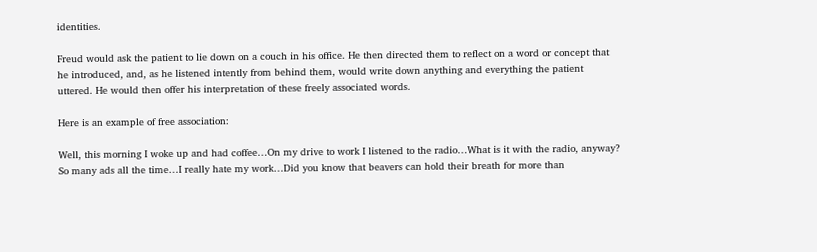identities.

Freud would ask the patient to lie down on a couch in his office. He then directed them to reflect on a word or concept that he introduced, and, as he listened intently from behind them, would write down anything and everything the patient uttered. He would then offer his interpretation of these freely associated words.

Here is an example of free association:

Well, this morning I woke up and had coffee…On my drive to work I listened to the radio…What is it with the radio, anyway? So many ads all the time…I really hate my work…Did you know that beavers can hold their breath for more than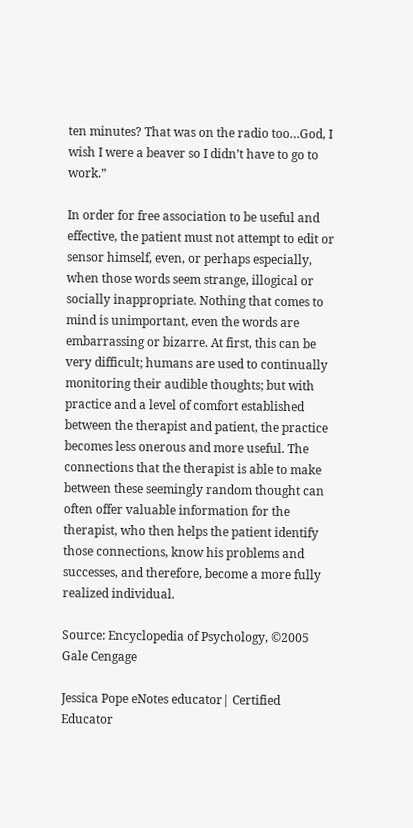ten minutes? That was on the radio too…God, I wish I were a beaver so I didn’t have to go to work.”

In order for free association to be useful and effective, the patient must not attempt to edit or sensor himself, even, or perhaps especially, when those words seem strange, illogical or socially inappropriate. Nothing that comes to mind is unimportant, even the words are embarrassing or bizarre. At first, this can be very difficult; humans are used to continually monitoring their audible thoughts; but with practice and a level of comfort established between the therapist and patient, the practice becomes less onerous and more useful. The connections that the therapist is able to make between these seemingly random thought can often offer valuable information for the therapist, who then helps the patient identify those connections, know his problems and successes, and therefore, become a more fully realized individual.

Source: Encyclopedia of Psychology, ©2005 Gale Cengage

Jessica Pope eNotes educator| Certified Educator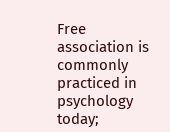Free association is commonly practiced in psychology today;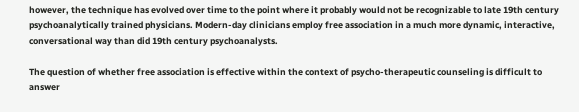however, the technique has evolved over time to the point where it probably would not be recognizable to late 19th century psychoanalytically trained physicians. Modern-day clinicians employ free association in a much more dynamic, interactive, conversational way than did 19th century psychoanalysts.

The question of whether free association is effective within the context of psycho-therapeutic counseling is difficult to answer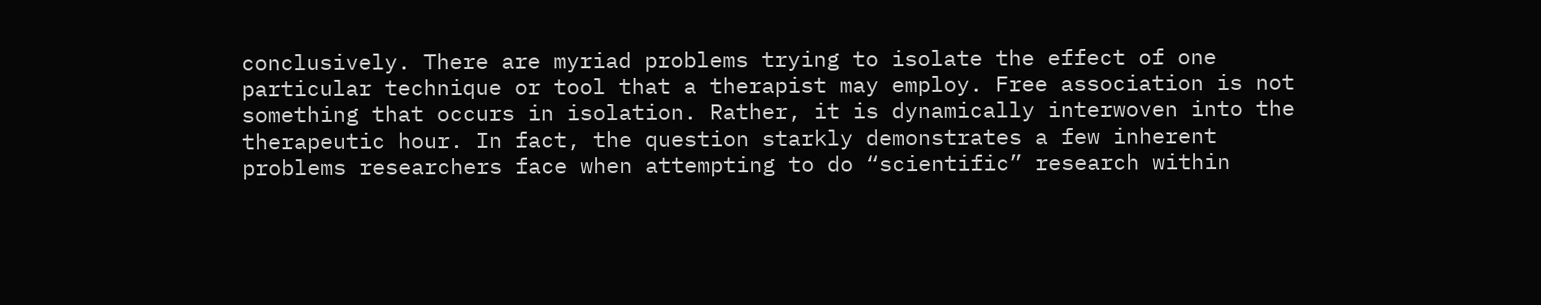conclusively. There are myriad problems trying to isolate the effect of one particular technique or tool that a therapist may employ. Free association is not something that occurs in isolation. Rather, it is dynamically interwoven into the therapeutic hour. In fact, the question starkly demonstrates a few inherent problems researchers face when attempting to do “scientific” research within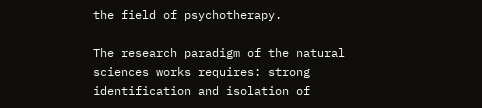the field of psychotherapy.

The research paradigm of the natural sciences works requires: strong identification and isolation of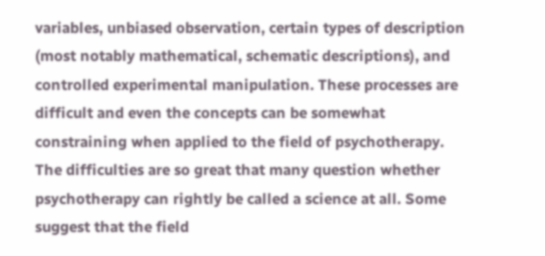variables, unbiased observation, certain types of description (most notably mathematical, schematic descriptions), and controlled experimental manipulation. These processes are difficult and even the concepts can be somewhat constraining when applied to the field of psychotherapy. The difficulties are so great that many question whether psychotherapy can rightly be called a science at all. Some suggest that the field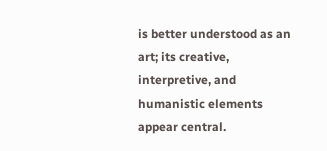is better understood as an art; its creative, interpretive, and humanistic elements appear central.